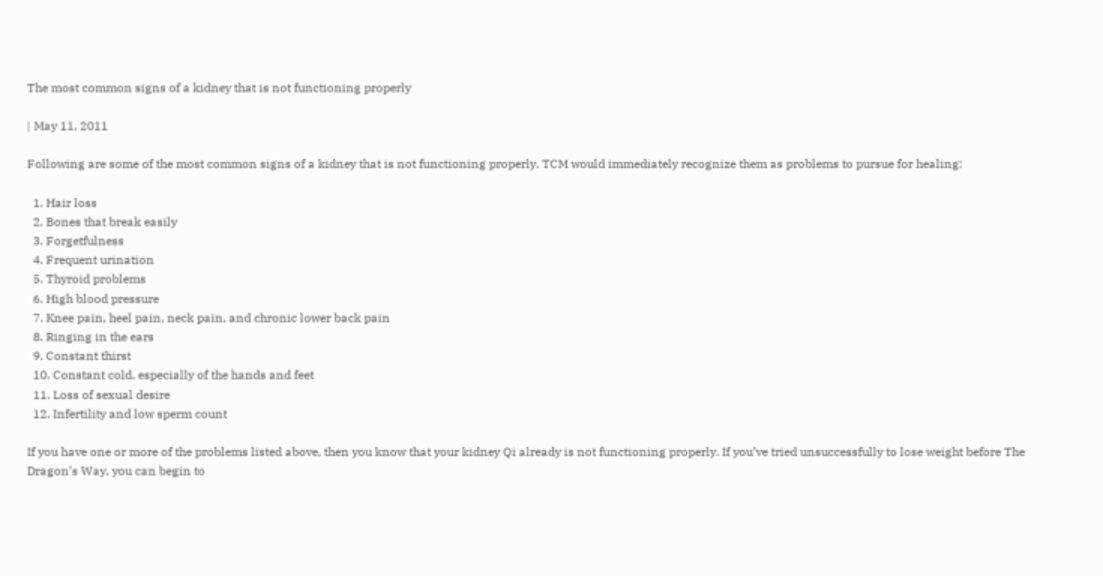The most common signs of a kidney that is not functioning properly

| May 11, 2011

Following are some of the most common signs of a kidney that is not functioning properly. TCM would immediately recognize them as problems to pursue for healing:

  1. Hair loss
  2. Bones that break easily
  3. Forgetfulness
  4. Frequent urination
  5. Thyroid problems
  6. High blood pressure
  7. Knee pain, heel pain, neck pain, and chronic lower back pain
  8. Ringing in the ears
  9. Constant thirst
  10. Constant cold, especially of the hands and feet
  11. Loss of sexual desire
  12. Infertility and low sperm count

If you have one or more of the problems listed above, then you know that your kidney Qi already is not functioning properly. If you’ve tried unsuccessfully to lose weight before The Dragon’s Way, you can begin to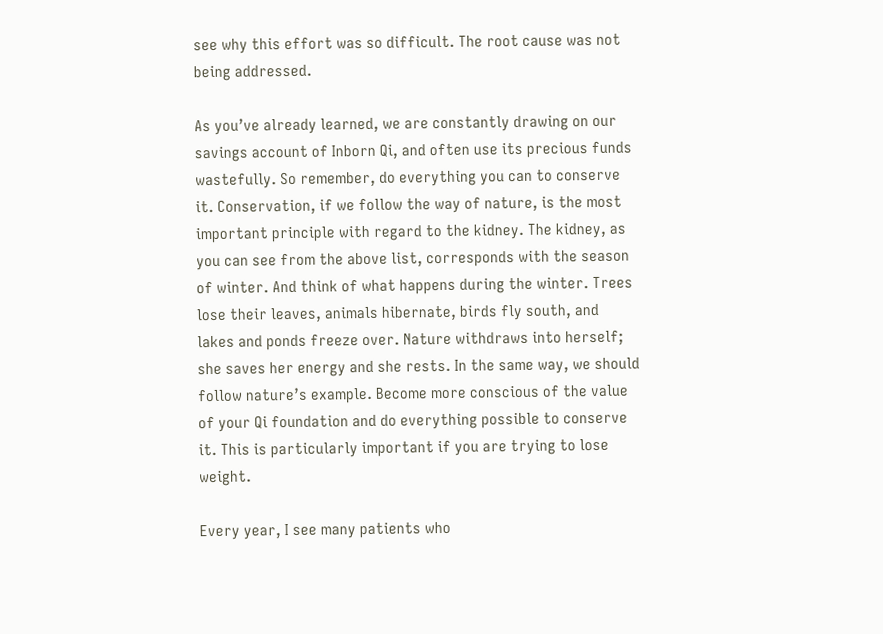see why this effort was so difficult. The root cause was not being addressed.

As you’ve already learned, we are constantly drawing on our savings account of Inborn Qi, and often use its precious funds wastefully. So remember, do everything you can to conserve it. Conservation, if we follow the way of nature, is the most important principle with regard to the kidney. The kidney, as you can see from the above list, corresponds with the season of winter. And think of what happens during the winter. Trees lose their leaves, animals hibernate, birds fly south, and lakes and ponds freeze over. Nature withdraws into herself; she saves her energy and she rests. In the same way, we should follow nature’s example. Become more conscious of the value of your Qi foundation and do everything possible to conserve it. This is particularly important if you are trying to lose weight.

Every year, I see many patients who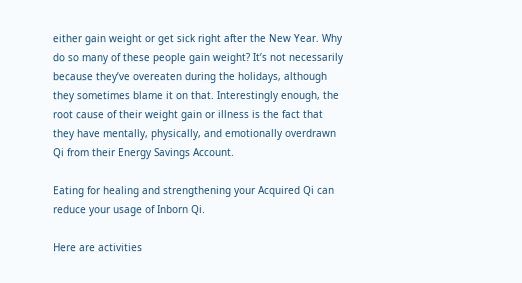either gain weight or get sick right after the New Year. Why do so many of these people gain weight? It’s not necessarily because they’ve overeaten during the holidays, although they sometimes blame it on that. Interestingly enough, the root cause of their weight gain or illness is the fact that they have mentally, physically, and emotionally overdrawn Qi from their Energy Savings Account.

Eating for healing and strengthening your Acquired Qi can reduce your usage of Inborn Qi.

Here are activities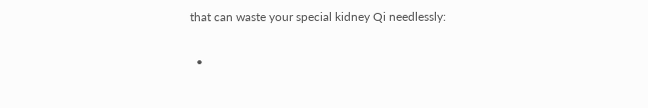that can waste your special kidney Qi needlessly:

  •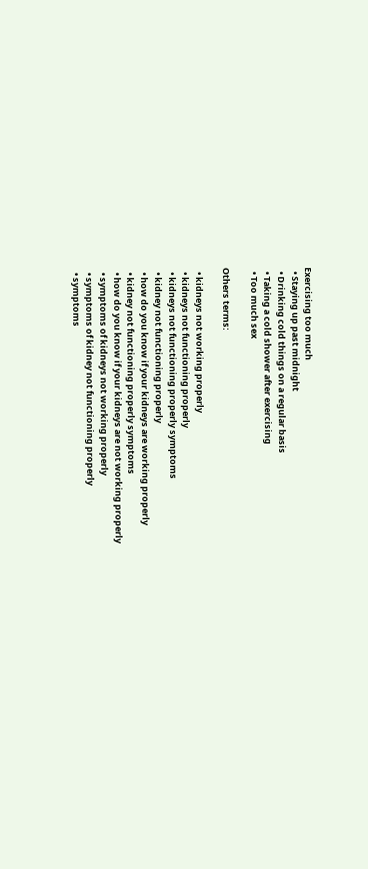Exercising too much
  • Staying up past midnight
  • Drinking cold things on a regular basis
  • Taking a cold shower after exercising
  • Too much sex

Others terms:

  • kidneys not working properly
  • kidneys not functioning properly
  • kidneys not functioning properly symptoms
  • kidney not functioning properly
  • how do you know if your kidneys are working properly
  • kidney not functioning properly symptoms
  • how do you know if your kidneys are not working properly
  • symptoms of kidneys not working properly
  • symptoms of kidney not functioning properly
  • symptoms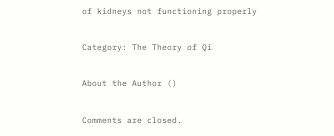of kidneys not functioning properly

Category: The Theory of Qi

About the Author ()

Comments are closed.